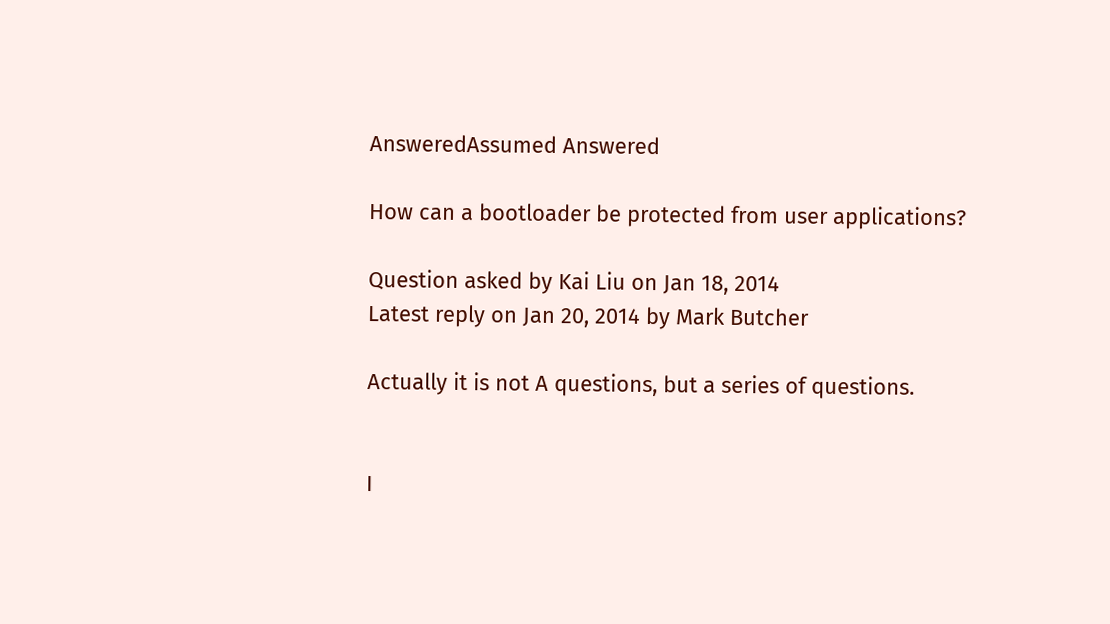AnsweredAssumed Answered

How can a bootloader be protected from user applications?

Question asked by Kai Liu on Jan 18, 2014
Latest reply on Jan 20, 2014 by Mark Butcher

Actually it is not A questions, but a series of questions.


I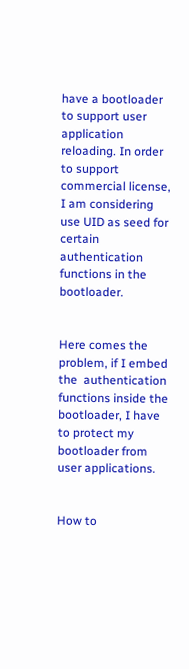have a bootloader to support user application reloading. In order to support commercial license, I am considering use UID as seed for certain authentication functions in the bootloader.


Here comes the problem, if I embed the  authentication functions inside the bootloader, I have to protect my bootloader from user applications.


How to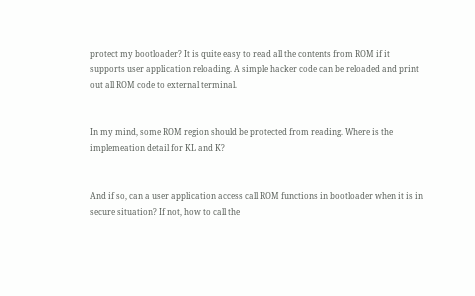protect my bootloader? It is quite easy to read all the contents from ROM if it supports user application reloading. A simple hacker code can be reloaded and print out all ROM code to external terminal.


In my mind, some ROM region should be protected from reading. Where is the implemeation detail for KL and K?


And if so, can a user application access call ROM functions in bootloader when it is in secure situation? If not, how to call the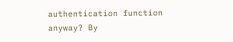authentication function anyway? By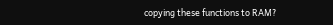copying these functions to RAM?